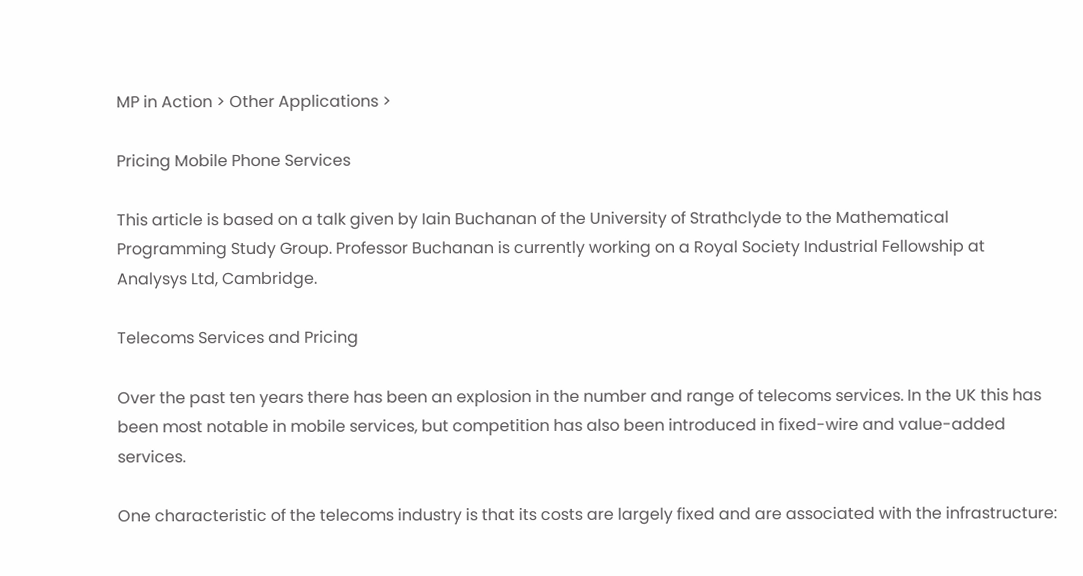MP in Action > Other Applications >

Pricing Mobile Phone Services

This article is based on a talk given by Iain Buchanan of the University of Strathclyde to the Mathematical Programming Study Group. Professor Buchanan is currently working on a Royal Society Industrial Fellowship at Analysys Ltd, Cambridge.

Telecoms Services and Pricing

Over the past ten years there has been an explosion in the number and range of telecoms services. In the UK this has been most notable in mobile services, but competition has also been introduced in fixed-wire and value-added services.

One characteristic of the telecoms industry is that its costs are largely fixed and are associated with the infrastructure: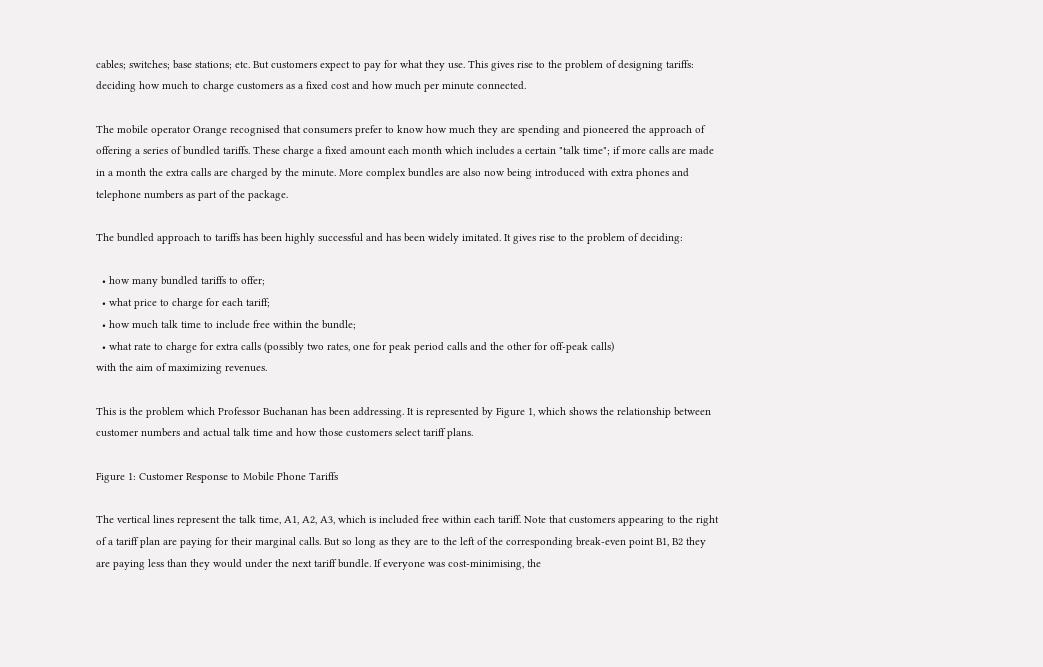cables; switches; base stations; etc. But customers expect to pay for what they use. This gives rise to the problem of designing tariffs: deciding how much to charge customers as a fixed cost and how much per minute connected.

The mobile operator Orange recognised that consumers prefer to know how much they are spending and pioneered the approach of offering a series of bundled tariffs. These charge a fixed amount each month which includes a certain "talk time"; if more calls are made in a month the extra calls are charged by the minute. More complex bundles are also now being introduced with extra phones and telephone numbers as part of the package.

The bundled approach to tariffs has been highly successful and has been widely imitated. It gives rise to the problem of deciding:

  • how many bundled tariffs to offer;
  • what price to charge for each tariff;
  • how much talk time to include free within the bundle;
  • what rate to charge for extra calls (possibly two rates, one for peak period calls and the other for off-peak calls)
with the aim of maximizing revenues.

This is the problem which Professor Buchanan has been addressing. It is represented by Figure 1, which shows the relationship between customer numbers and actual talk time and how those customers select tariff plans.

Figure 1: Customer Response to Mobile Phone Tariffs

The vertical lines represent the talk time, A1, A2, A3, which is included free within each tariff. Note that customers appearing to the right of a tariff plan are paying for their marginal calls. But so long as they are to the left of the corresponding break-even point B1, B2 they are paying less than they would under the next tariff bundle. If everyone was cost-minimising, the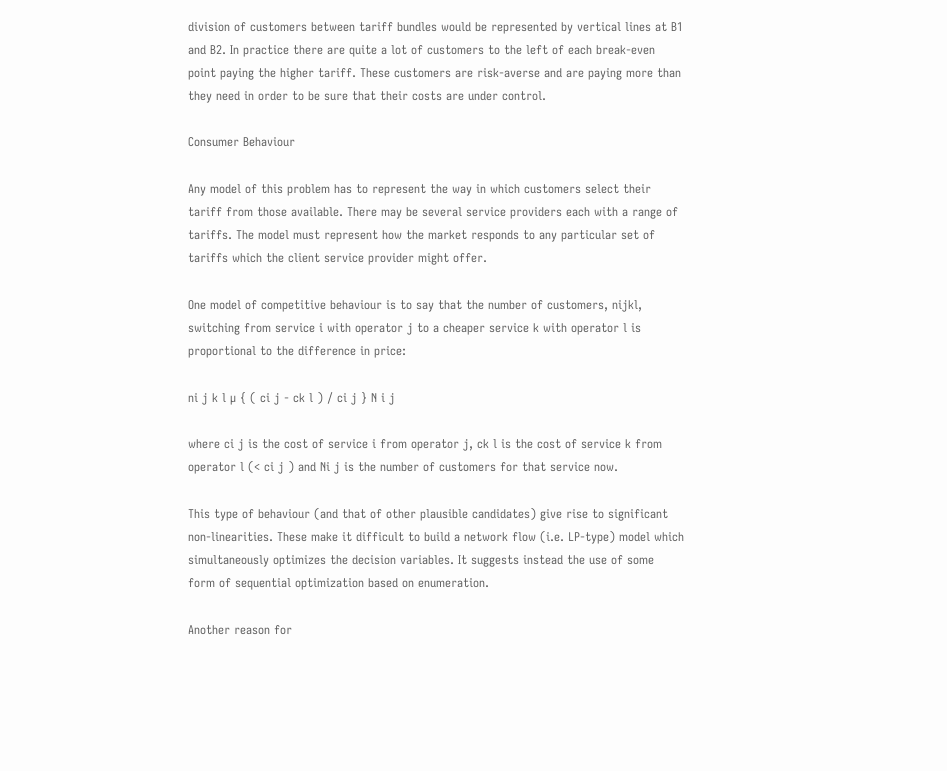division of customers between tariff bundles would be represented by vertical lines at B1 and B2. In practice there are quite a lot of customers to the left of each break-even point paying the higher tariff. These customers are risk-averse and are paying more than they need in order to be sure that their costs are under control.

Consumer Behaviour

Any model of this problem has to represent the way in which customers select their tariff from those available. There may be several service providers each with a range of tariffs. The model must represent how the market responds to any particular set of tariffs which the client service provider might offer.

One model of competitive behaviour is to say that the number of customers, nijkl, switching from service i with operator j to a cheaper service k with operator l is proportional to the difference in price:

ni j k l µ { ( ci j - ck l ) / ci j } N i j

where ci j is the cost of service i from operator j, ck l is the cost of service k from operator l (< ci j ) and Ni j is the number of customers for that service now.

This type of behaviour (and that of other plausible candidates) give rise to significant non-linearities. These make it difficult to build a network flow (i.e. LP-type) model which simultaneously optimizes the decision variables. It suggests instead the use of some form of sequential optimization based on enumeration.

Another reason for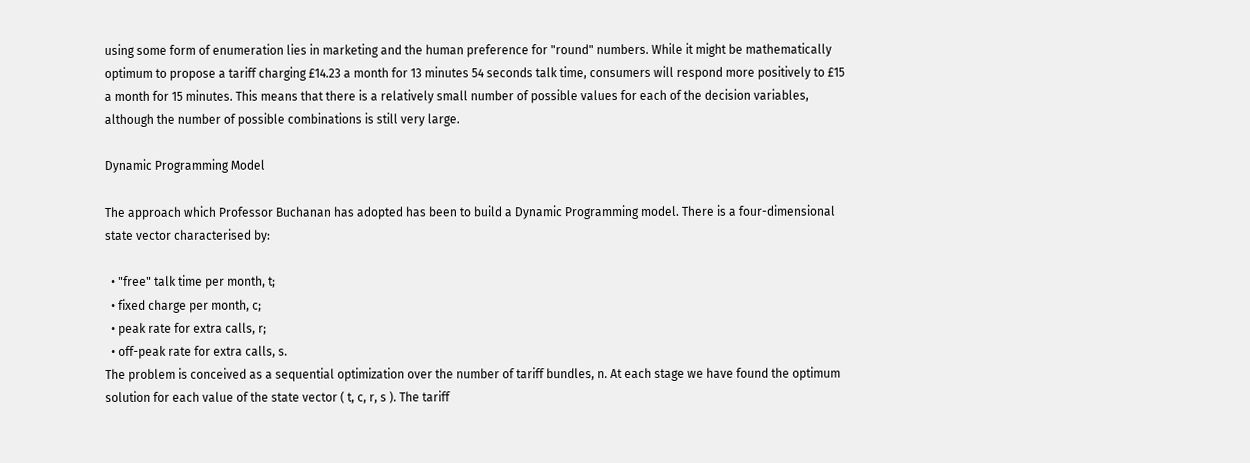using some form of enumeration lies in marketing and the human preference for "round" numbers. While it might be mathematically optimum to propose a tariff charging £14.23 a month for 13 minutes 54 seconds talk time, consumers will respond more positively to £15 a month for 15 minutes. This means that there is a relatively small number of possible values for each of the decision variables, although the number of possible combinations is still very large.

Dynamic Programming Model

The approach which Professor Buchanan has adopted has been to build a Dynamic Programming model. There is a four-dimensional state vector characterised by:

  • "free" talk time per month, t;
  • fixed charge per month, c;
  • peak rate for extra calls, r;
  • off-peak rate for extra calls, s.
The problem is conceived as a sequential optimization over the number of tariff bundles, n. At each stage we have found the optimum solution for each value of the state vector ( t, c, r, s ). The tariff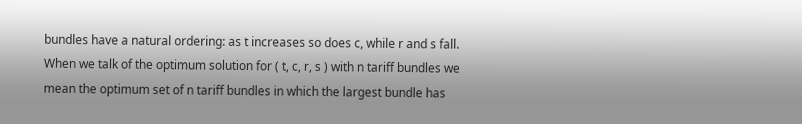bundles have a natural ordering: as t increases so does c, while r and s fall. When we talk of the optimum solution for ( t, c, r, s ) with n tariff bundles we mean the optimum set of n tariff bundles in which the largest bundle has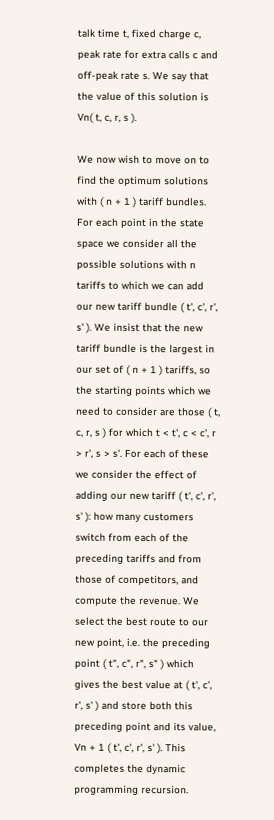talk time t, fixed charge c, peak rate for extra calls c and off-peak rate s. We say that the value of this solution is Vn( t, c, r, s ).

We now wish to move on to find the optimum solutions with ( n + 1 ) tariff bundles. For each point in the state space we consider all the possible solutions with n tariffs to which we can add our new tariff bundle ( t', c', r', s' ). We insist that the new tariff bundle is the largest in our set of ( n + 1 ) tariffs, so the starting points which we need to consider are those ( t, c, r, s ) for which t < t', c < c', r > r', s > s'. For each of these we consider the effect of adding our new tariff ( t', c', r', s' ): how many customers switch from each of the preceding tariffs and from those of competitors, and compute the revenue. We select the best route to our new point, i.e. the preceding point ( t", c", r", s" ) which gives the best value at ( t', c', r', s' ) and store both this preceding point and its value, Vn + 1 ( t', c', r', s' ). This completes the dynamic programming recursion.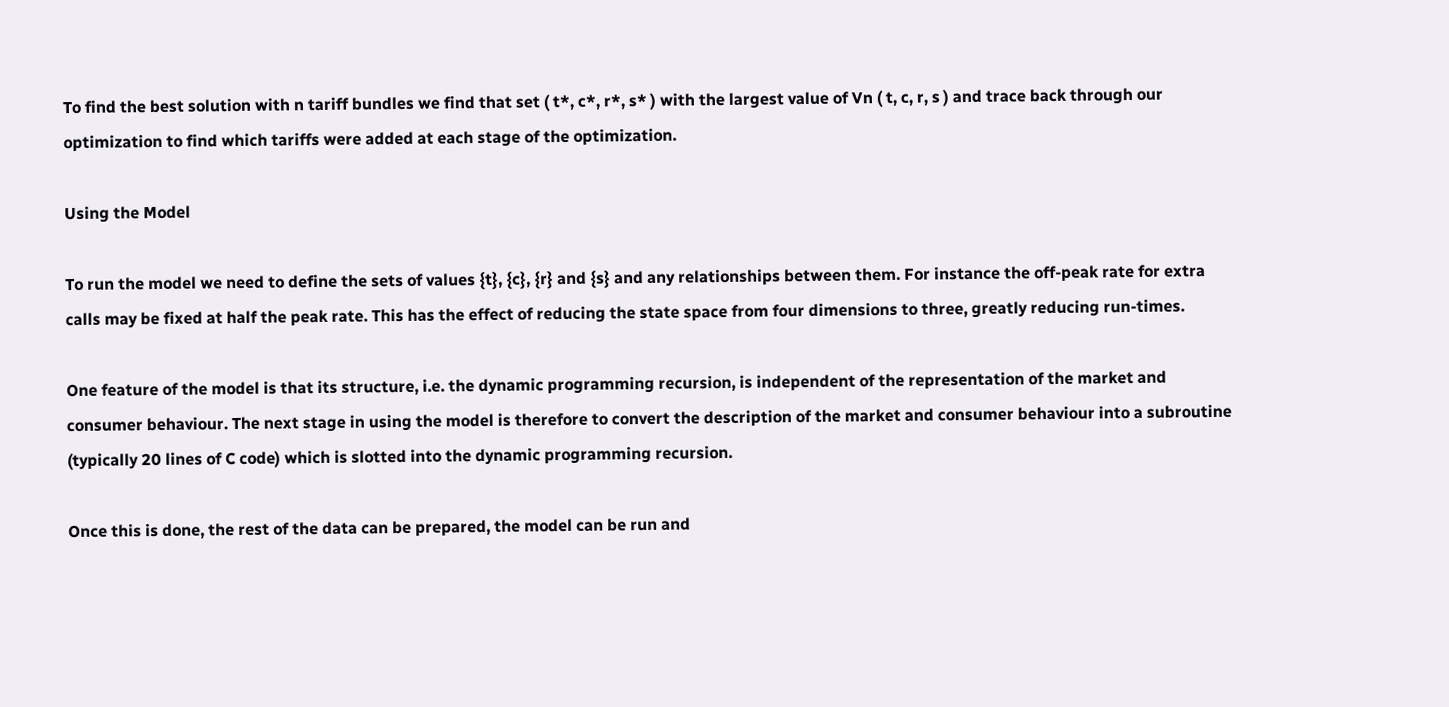To find the best solution with n tariff bundles we find that set ( t*, c*, r*, s* ) with the largest value of Vn ( t, c, r, s ) and trace back through our optimization to find which tariffs were added at each stage of the optimization.

Using the Model

To run the model we need to define the sets of values {t}, {c}, {r} and {s} and any relationships between them. For instance the off-peak rate for extra calls may be fixed at half the peak rate. This has the effect of reducing the state space from four dimensions to three, greatly reducing run-times.

One feature of the model is that its structure, i.e. the dynamic programming recursion, is independent of the representation of the market and consumer behaviour. The next stage in using the model is therefore to convert the description of the market and consumer behaviour into a subroutine (typically 20 lines of C code) which is slotted into the dynamic programming recursion.

Once this is done, the rest of the data can be prepared, the model can be run and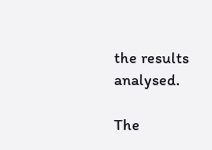the results analysed.

The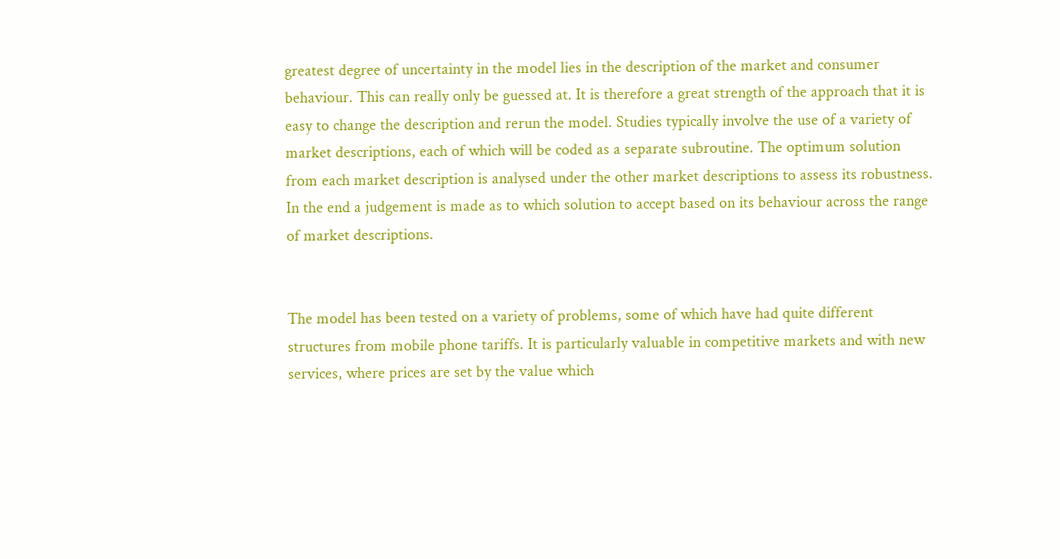greatest degree of uncertainty in the model lies in the description of the market and consumer behaviour. This can really only be guessed at. It is therefore a great strength of the approach that it is easy to change the description and rerun the model. Studies typically involve the use of a variety of market descriptions, each of which will be coded as a separate subroutine. The optimum solution from each market description is analysed under the other market descriptions to assess its robustness. In the end a judgement is made as to which solution to accept based on its behaviour across the range of market descriptions.


The model has been tested on a variety of problems, some of which have had quite different structures from mobile phone tariffs. It is particularly valuable in competitive markets and with new services, where prices are set by the value which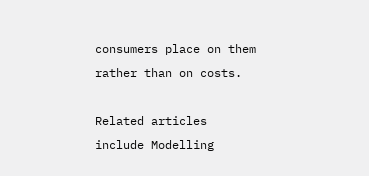consumers place on them rather than on costs.

Related articles include Modelling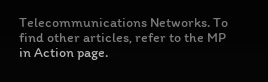Telecommunications Networks. To find other articles, refer to the MP in Action page.